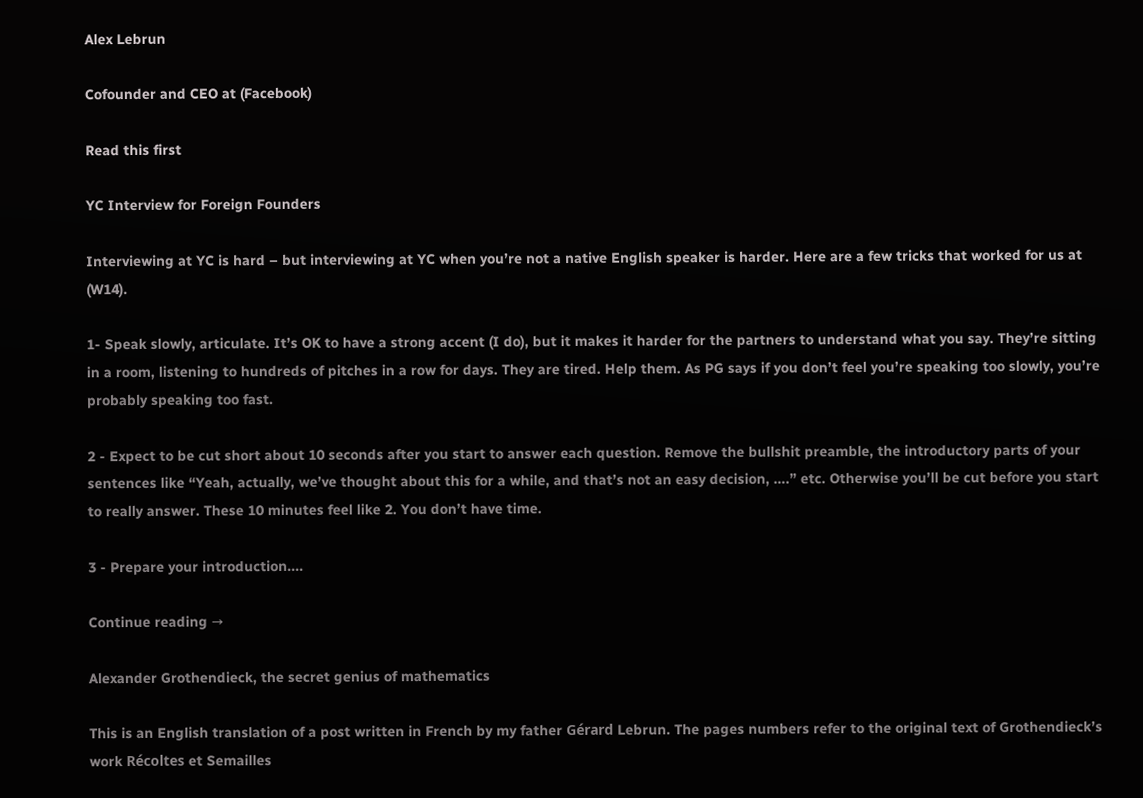Alex Lebrun

Cofounder and CEO at (Facebook)

Read this first

YC Interview for Foreign Founders

Interviewing at YC is hard – but interviewing at YC when you’re not a native English speaker is harder. Here are a few tricks that worked for us at (W14).

1- Speak slowly, articulate. It’s OK to have a strong accent (I do), but it makes it harder for the partners to understand what you say. They’re sitting in a room, listening to hundreds of pitches in a row for days. They are tired. Help them. As PG says if you don’t feel you’re speaking too slowly, you’re probably speaking too fast.

2 - Expect to be cut short about 10 seconds after you start to answer each question. Remove the bullshit preamble, the introductory parts of your sentences like “Yeah, actually, we’ve thought about this for a while, and that’s not an easy decision, ….” etc. Otherwise you’ll be cut before you start to really answer. These 10 minutes feel like 2. You don’t have time.

3 - Prepare your introduction....

Continue reading →

Alexander Grothendieck, the secret genius of mathematics

This is an English translation of a post written in French by my father Gérard Lebrun. The pages numbers refer to the original text of Grothendieck’s work Récoltes et Semailles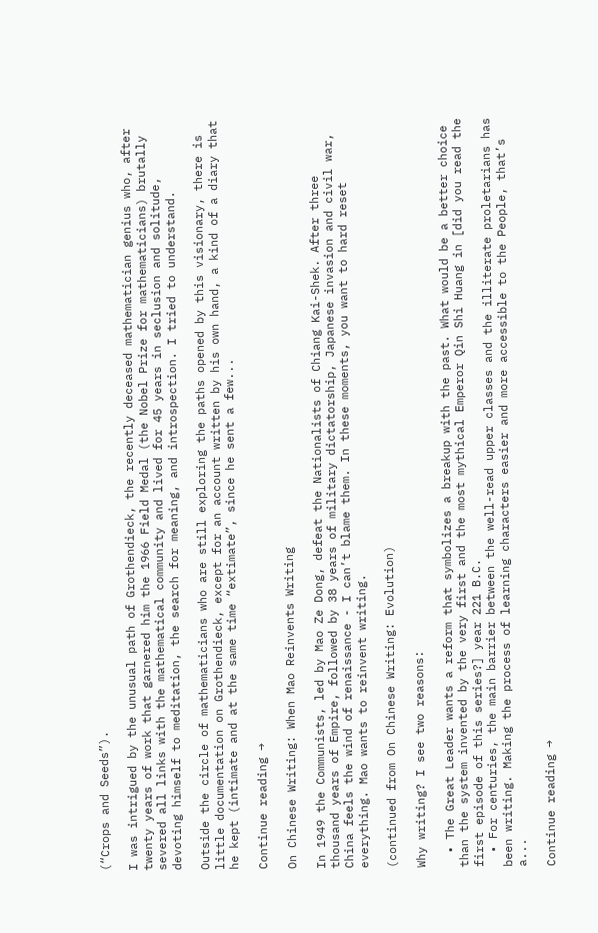(“Crops and Seeds”).

I was intrigued by the unusual path of Grothendieck, the recently deceased mathematician genius who, after twenty years of work that garnered him the 1966 Field Medal (the Nobel Prize for mathematicians) brutally severed all links with the mathematical community and lived for 45 years in seclusion and solitude, devoting himself to meditation, the search for meaning, and introspection. I tried to understand.

Outside the circle of mathematicians who are still exploring the paths opened by this visionary, there is little documentation on Grothendieck, except for an account written by his own hand, a kind of a diary that he kept (intimate and at the same time “extimate”, since he sent a few...

Continue reading →

On Chinese Writing: When Mao Reinvents Writing

In 1949 the Communists, led by Mao Ze Dong, defeat the Nationalists of Chiang Kai-Shek. After three thousand years of Empire, followed by 38 years of military dictatorship, Japanese invasion and civil war, China feels the wind of renaissance - I can’t blame them. In these moments, you want to hard reset everything. Mao wants to reinvent writing.

(continued from On Chinese Writing: Evolution)

Why writing? I see two reasons:

  • The Great Leader wants a reform that symbolizes a breakup with the past. What would be a better choice than the system invented by the very first and the most mythical Emperor Qin Shi Huang in [did you read the first episode of this series?] year 221 B.C.
  • For centuries, the main barrier between the well-read upper classes and the illiterate proletarians has been writing. Making the process of learning characters easier and more accessible to the People, that’s a...

Continue reading →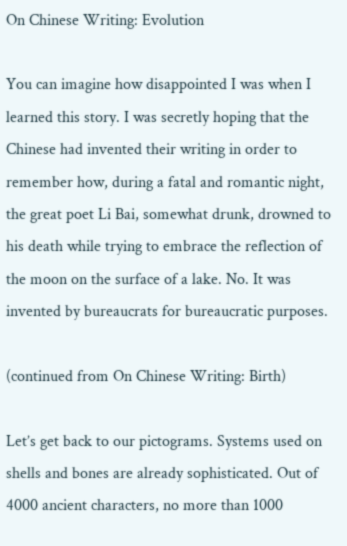On Chinese Writing: Evolution

You can imagine how disappointed I was when I learned this story. I was secretly hoping that the Chinese had invented their writing in order to remember how, during a fatal and romantic night, the great poet Li Bai, somewhat drunk, drowned to his death while trying to embrace the reflection of the moon on the surface of a lake. No. It was invented by bureaucrats for bureaucratic purposes.

(continued from On Chinese Writing: Birth)

Let’s get back to our pictograms. Systems used on shells and bones are already sophisticated. Out of 4000 ancient characters, no more than 1000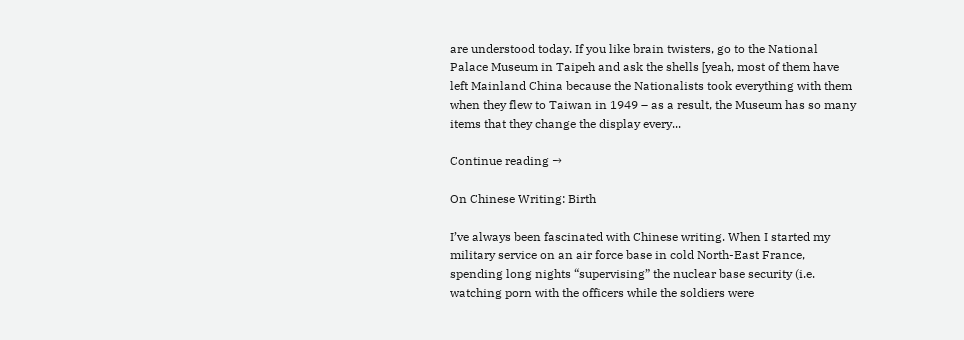are understood today. If you like brain twisters, go to the National Palace Museum in Taipeh and ask the shells [yeah, most of them have left Mainland China because the Nationalists took everything with them when they flew to Taiwan in 1949 – as a result, the Museum has so many items that they change the display every...

Continue reading →

On Chinese Writing: Birth

I’ve always been fascinated with Chinese writing. When I started my military service on an air force base in cold North-East France, spending long nights “supervising” the nuclear base security (i.e. watching porn with the officers while the soldiers were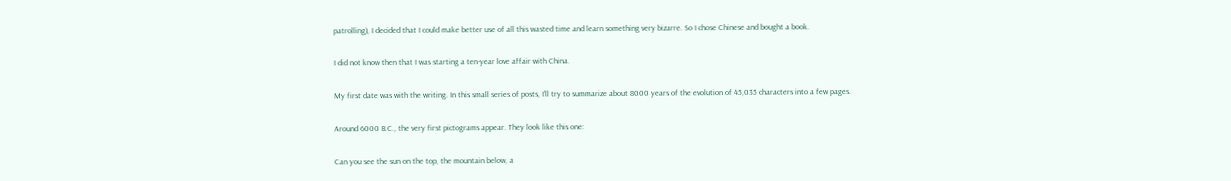patrolling), I decided that I could make better use of all this wasted time and learn something very bizarre. So I chose Chinese and bought a book.

I did not know then that I was starting a ten-year love affair with China.

My first date was with the writing. In this small series of posts, I’ll try to summarize about 8000 years of the evolution of 45,035 characters into a few pages.

Around 6000 B.C., the very first pictograms appear. They look like this one:

Can you see the sun on the top, the mountain below, a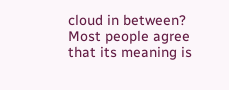cloud in between? Most people agree that its meaning is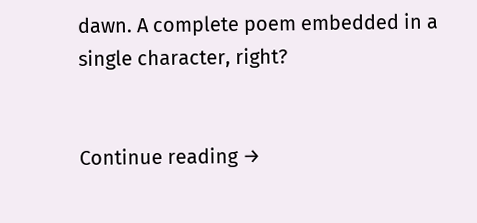dawn. A complete poem embedded in a single character, right?


Continue reading →